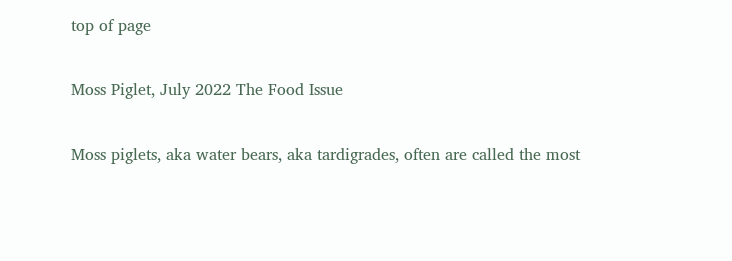top of page

Moss Piglet, July 2022 The Food Issue

Moss piglets, aka water bears, aka tardigrades, often are called the most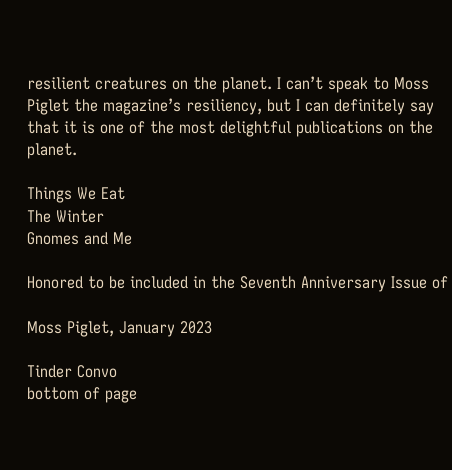resilient creatures on the planet. I can’t speak to Moss Piglet the magazine’s resiliency, but I can definitely say that it is one of the most delightful publications on the planet.

Things We Eat
The Winter
Gnomes and Me

Honored to be included in the Seventh Anniversary Issue of

Moss Piglet, January 2023

Tinder Convo
bottom of page